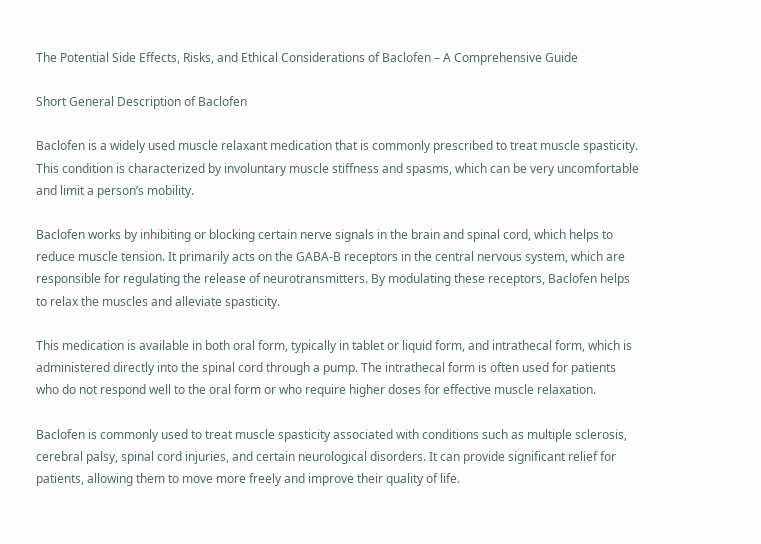The Potential Side Effects, Risks, and Ethical Considerations of Baclofen – A Comprehensive Guide

Short General Description of Baclofen

Baclofen is a widely used muscle relaxant medication that is commonly prescribed to treat muscle spasticity. This condition is characterized by involuntary muscle stiffness and spasms, which can be very uncomfortable and limit a person’s mobility.

Baclofen works by inhibiting or blocking certain nerve signals in the brain and spinal cord, which helps to reduce muscle tension. It primarily acts on the GABA-B receptors in the central nervous system, which are responsible for regulating the release of neurotransmitters. By modulating these receptors, Baclofen helps to relax the muscles and alleviate spasticity.

This medication is available in both oral form, typically in tablet or liquid form, and intrathecal form, which is administered directly into the spinal cord through a pump. The intrathecal form is often used for patients who do not respond well to the oral form or who require higher doses for effective muscle relaxation.

Baclofen is commonly used to treat muscle spasticity associated with conditions such as multiple sclerosis, cerebral palsy, spinal cord injuries, and certain neurological disorders. It can provide significant relief for patients, allowing them to move more freely and improve their quality of life.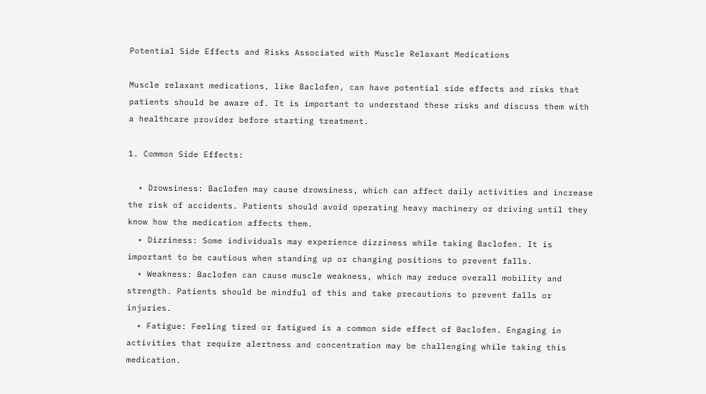Potential Side Effects and Risks Associated with Muscle Relaxant Medications

Muscle relaxant medications, like Baclofen, can have potential side effects and risks that patients should be aware of. It is important to understand these risks and discuss them with a healthcare provider before starting treatment.

1. Common Side Effects:

  • Drowsiness: Baclofen may cause drowsiness, which can affect daily activities and increase the risk of accidents. Patients should avoid operating heavy machinery or driving until they know how the medication affects them.
  • Dizziness: Some individuals may experience dizziness while taking Baclofen. It is important to be cautious when standing up or changing positions to prevent falls.
  • Weakness: Baclofen can cause muscle weakness, which may reduce overall mobility and strength. Patients should be mindful of this and take precautions to prevent falls or injuries.
  • Fatigue: Feeling tired or fatigued is a common side effect of Baclofen. Engaging in activities that require alertness and concentration may be challenging while taking this medication.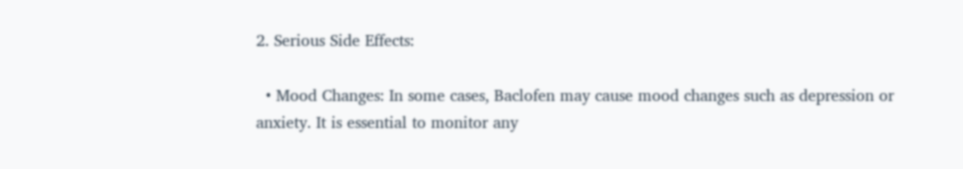2. Serious Side Effects:

  • Mood Changes: In some cases, Baclofen may cause mood changes such as depression or anxiety. It is essential to monitor any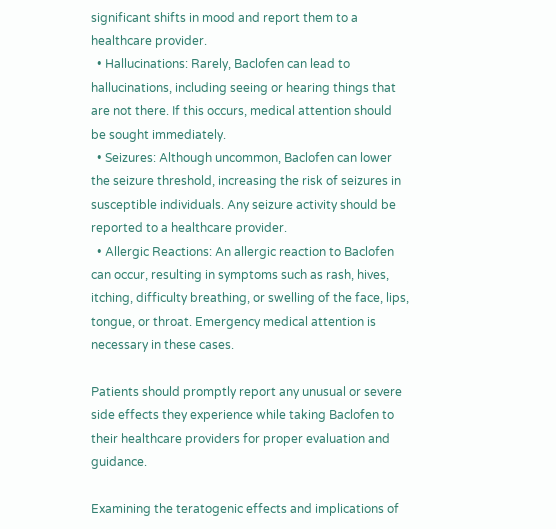significant shifts in mood and report them to a healthcare provider.
  • Hallucinations: Rarely, Baclofen can lead to hallucinations, including seeing or hearing things that are not there. If this occurs, medical attention should be sought immediately.
  • Seizures: Although uncommon, Baclofen can lower the seizure threshold, increasing the risk of seizures in susceptible individuals. Any seizure activity should be reported to a healthcare provider.
  • Allergic Reactions: An allergic reaction to Baclofen can occur, resulting in symptoms such as rash, hives, itching, difficulty breathing, or swelling of the face, lips, tongue, or throat. Emergency medical attention is necessary in these cases.

Patients should promptly report any unusual or severe side effects they experience while taking Baclofen to their healthcare providers for proper evaluation and guidance.

Examining the teratogenic effects and implications of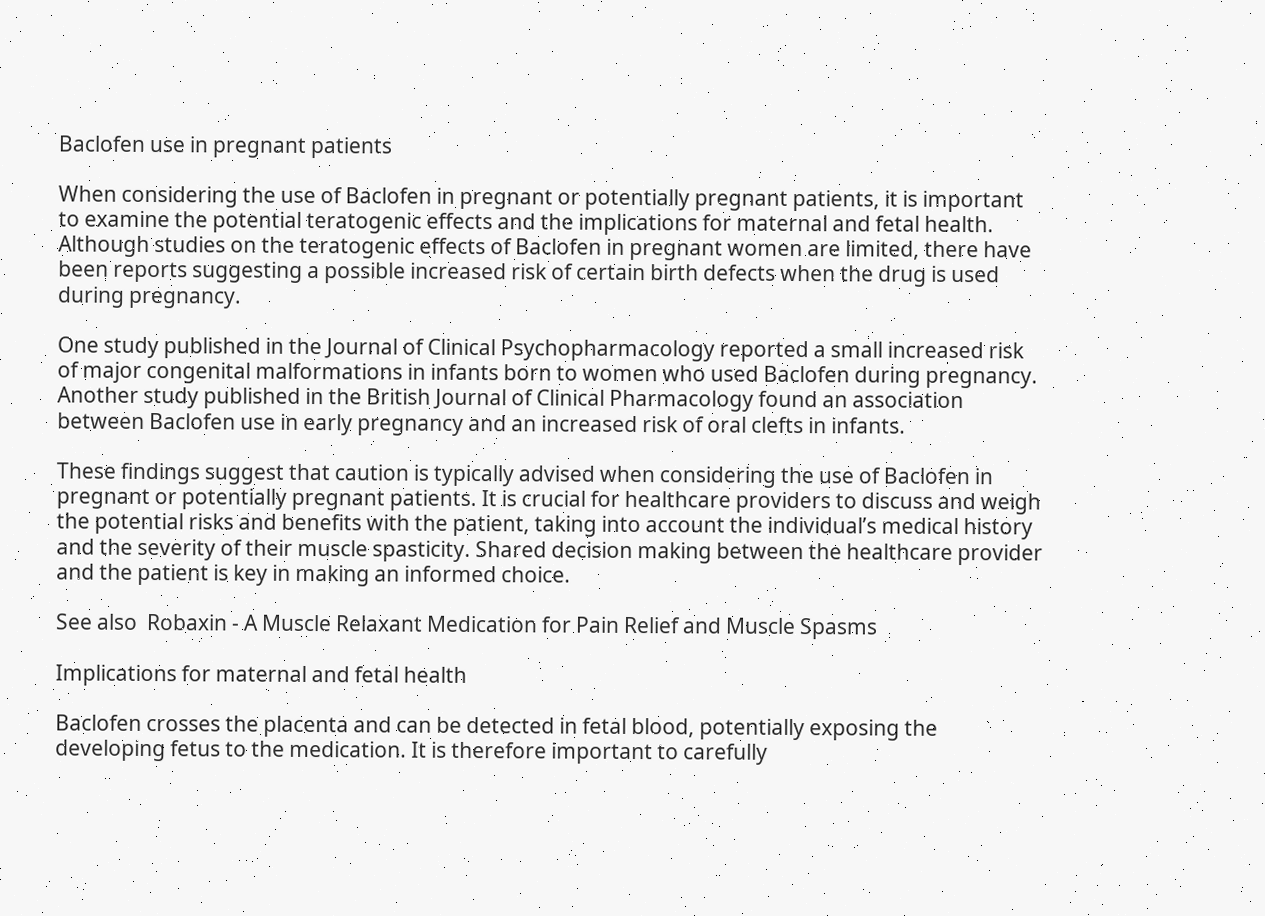Baclofen use in pregnant patients

When considering the use of Baclofen in pregnant or potentially pregnant patients, it is important to examine the potential teratogenic effects and the implications for maternal and fetal health. Although studies on the teratogenic effects of Baclofen in pregnant women are limited, there have been reports suggesting a possible increased risk of certain birth defects when the drug is used during pregnancy.

One study published in the Journal of Clinical Psychopharmacology reported a small increased risk of major congenital malformations in infants born to women who used Baclofen during pregnancy. Another study published in the British Journal of Clinical Pharmacology found an association between Baclofen use in early pregnancy and an increased risk of oral clefts in infants.

These findings suggest that caution is typically advised when considering the use of Baclofen in pregnant or potentially pregnant patients. It is crucial for healthcare providers to discuss and weigh the potential risks and benefits with the patient, taking into account the individual’s medical history and the severity of their muscle spasticity. Shared decision making between the healthcare provider and the patient is key in making an informed choice.

See also  Robaxin - A Muscle Relaxant Medication for Pain Relief and Muscle Spasms

Implications for maternal and fetal health

Baclofen crosses the placenta and can be detected in fetal blood, potentially exposing the developing fetus to the medication. It is therefore important to carefully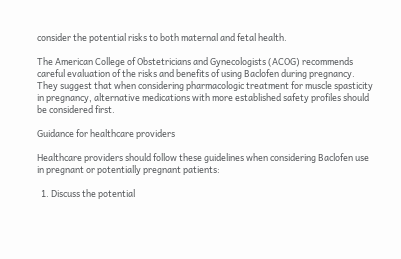consider the potential risks to both maternal and fetal health.

The American College of Obstetricians and Gynecologists (ACOG) recommends careful evaluation of the risks and benefits of using Baclofen during pregnancy. They suggest that when considering pharmacologic treatment for muscle spasticity in pregnancy, alternative medications with more established safety profiles should be considered first.

Guidance for healthcare providers

Healthcare providers should follow these guidelines when considering Baclofen use in pregnant or potentially pregnant patients:

  1. Discuss the potential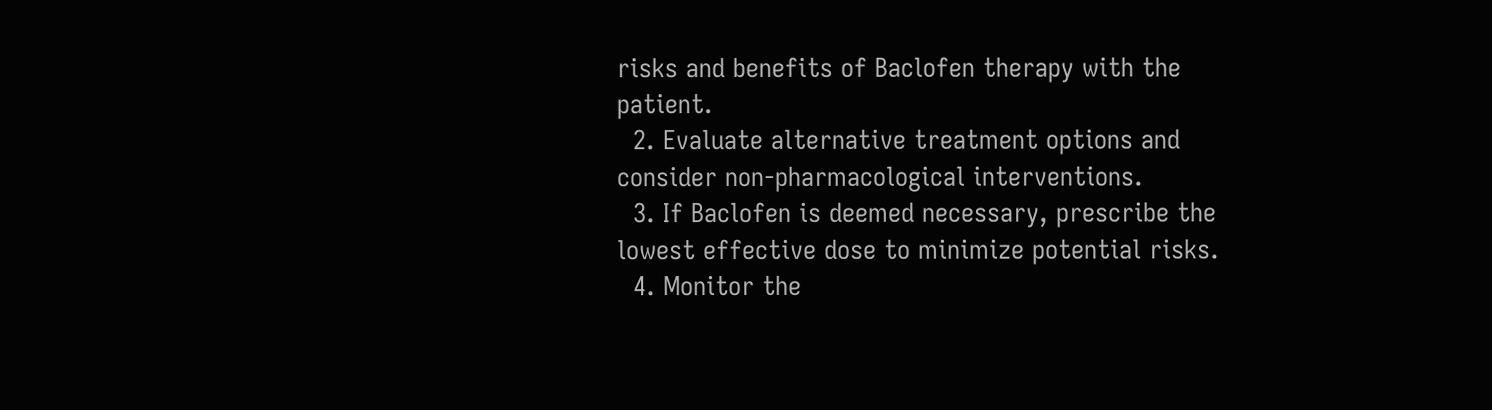risks and benefits of Baclofen therapy with the patient.
  2. Evaluate alternative treatment options and consider non-pharmacological interventions.
  3. If Baclofen is deemed necessary, prescribe the lowest effective dose to minimize potential risks.
  4. Monitor the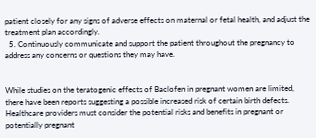patient closely for any signs of adverse effects on maternal or fetal health, and adjust the treatment plan accordingly.
  5. Continuously communicate and support the patient throughout the pregnancy to address any concerns or questions they may have.


While studies on the teratogenic effects of Baclofen in pregnant women are limited, there have been reports suggesting a possible increased risk of certain birth defects. Healthcare providers must consider the potential risks and benefits in pregnant or potentially pregnant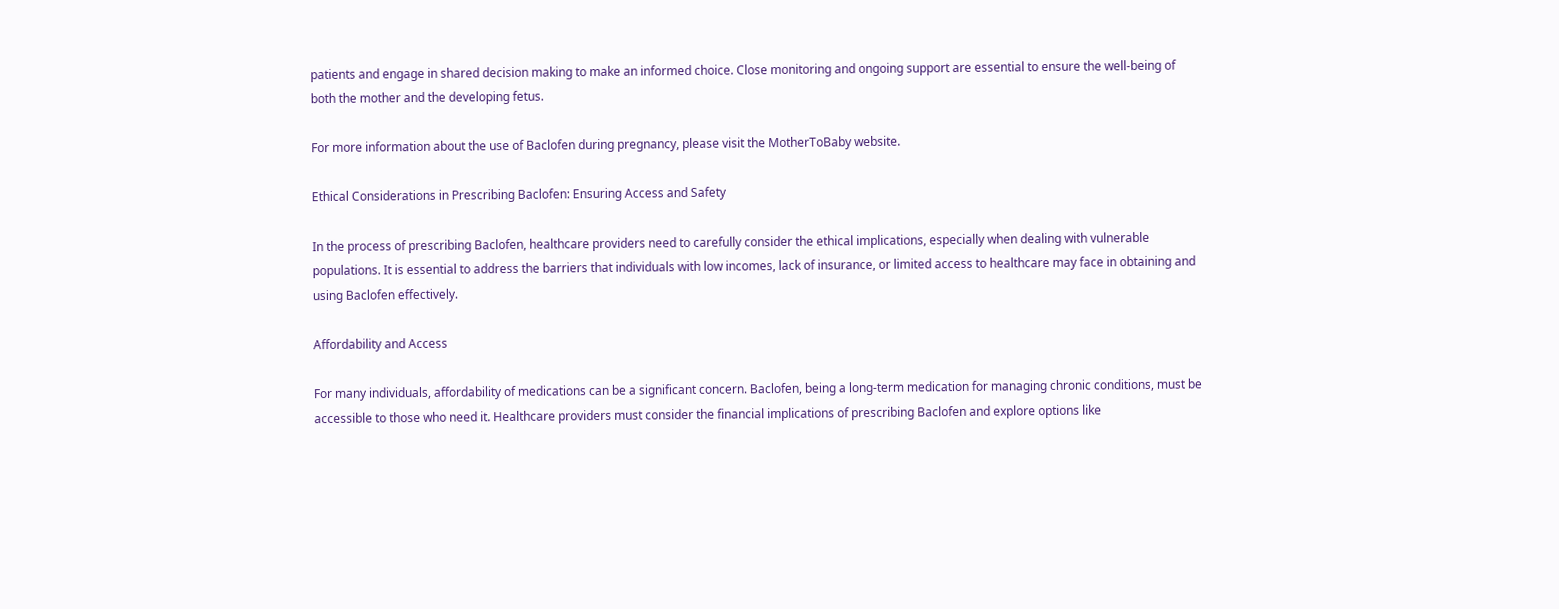patients and engage in shared decision making to make an informed choice. Close monitoring and ongoing support are essential to ensure the well-being of both the mother and the developing fetus.

For more information about the use of Baclofen during pregnancy, please visit the MotherToBaby website.

Ethical Considerations in Prescribing Baclofen: Ensuring Access and Safety

In the process of prescribing Baclofen, healthcare providers need to carefully consider the ethical implications, especially when dealing with vulnerable populations. It is essential to address the barriers that individuals with low incomes, lack of insurance, or limited access to healthcare may face in obtaining and using Baclofen effectively.

Affordability and Access

For many individuals, affordability of medications can be a significant concern. Baclofen, being a long-term medication for managing chronic conditions, must be accessible to those who need it. Healthcare providers must consider the financial implications of prescribing Baclofen and explore options like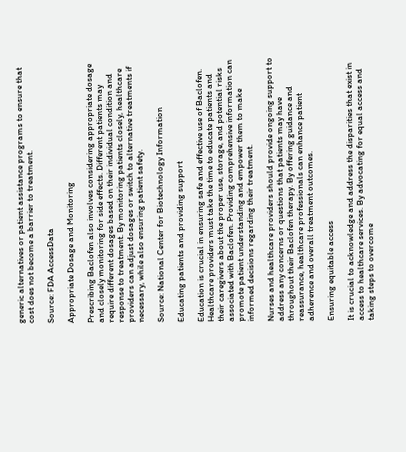generic alternatives or patient assistance programs to ensure that cost does not become a barrier to treatment.

Source: FDA AccessData

Appropriate Dosage and Monitoring

Prescribing Baclofen also involves considering appropriate dosage and closely monitoring for side effects. Different patients may require different dosages based on their individual condition and response to treatment. By monitoring patients closely, healthcare providers can adjust dosages or switch to alternative treatments if necessary, while also ensuring patient safety.

Source: National Center for Biotechnology Information

Educating patients and providing support

Education is crucial in ensuring safe and effective use of Baclofen. Healthcare providers must take the time to educate patients and their caregivers about the proper use, storage, and potential risks associated with Baclofen. Providing comprehensive information can promote patient understanding and empower them to make informed decisions regarding their treatment.

Nurses and healthcare providers should provide ongoing support to address any concerns or questions that patients may have throughout their Baclofen therapy. By offering guidance and reassurance, healthcare professionals can enhance patient adherence and overall treatment outcomes.

Ensuring equitable access

It is crucial to acknowledge and address the disparities that exist in access to healthcare services. By advocating for equal access and taking steps to overcome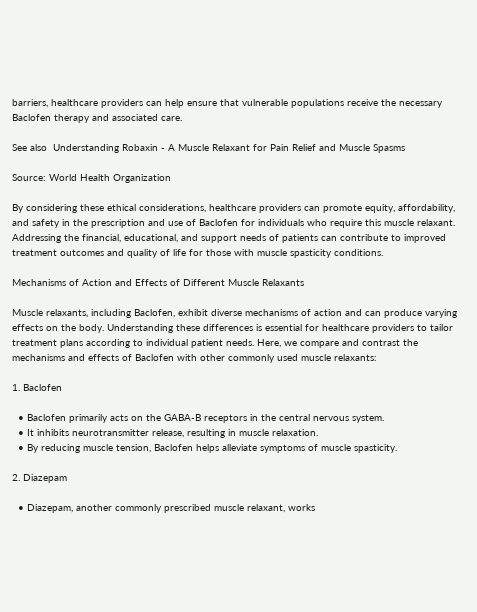barriers, healthcare providers can help ensure that vulnerable populations receive the necessary Baclofen therapy and associated care.

See also  Understanding Robaxin - A Muscle Relaxant for Pain Relief and Muscle Spasms

Source: World Health Organization

By considering these ethical considerations, healthcare providers can promote equity, affordability, and safety in the prescription and use of Baclofen for individuals who require this muscle relaxant. Addressing the financial, educational, and support needs of patients can contribute to improved treatment outcomes and quality of life for those with muscle spasticity conditions.

Mechanisms of Action and Effects of Different Muscle Relaxants

Muscle relaxants, including Baclofen, exhibit diverse mechanisms of action and can produce varying effects on the body. Understanding these differences is essential for healthcare providers to tailor treatment plans according to individual patient needs. Here, we compare and contrast the mechanisms and effects of Baclofen with other commonly used muscle relaxants:

1. Baclofen

  • Baclofen primarily acts on the GABA-B receptors in the central nervous system.
  • It inhibits neurotransmitter release, resulting in muscle relaxation.
  • By reducing muscle tension, Baclofen helps alleviate symptoms of muscle spasticity.

2. Diazepam

  • Diazepam, another commonly prescribed muscle relaxant, works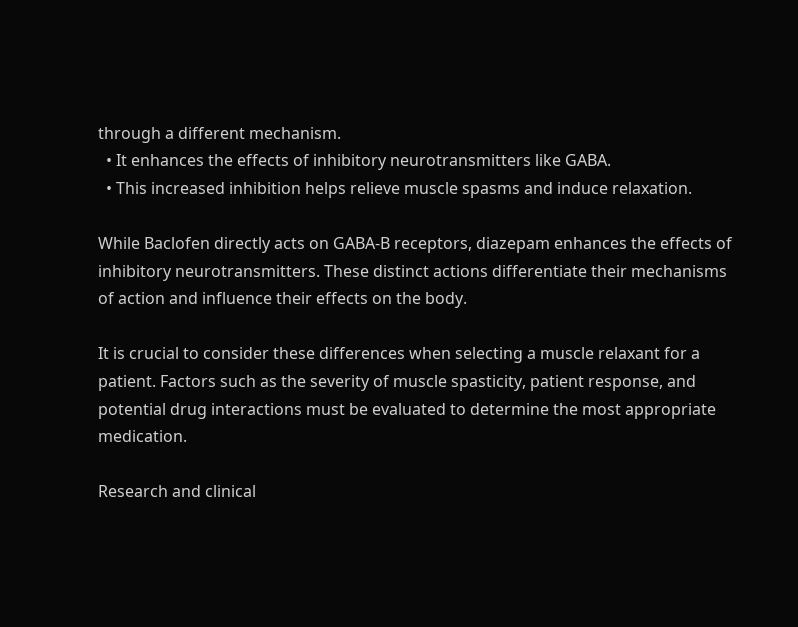through a different mechanism.
  • It enhances the effects of inhibitory neurotransmitters like GABA.
  • This increased inhibition helps relieve muscle spasms and induce relaxation.

While Baclofen directly acts on GABA-B receptors, diazepam enhances the effects of inhibitory neurotransmitters. These distinct actions differentiate their mechanisms of action and influence their effects on the body.

It is crucial to consider these differences when selecting a muscle relaxant for a patient. Factors such as the severity of muscle spasticity, patient response, and potential drug interactions must be evaluated to determine the most appropriate medication.

Research and clinical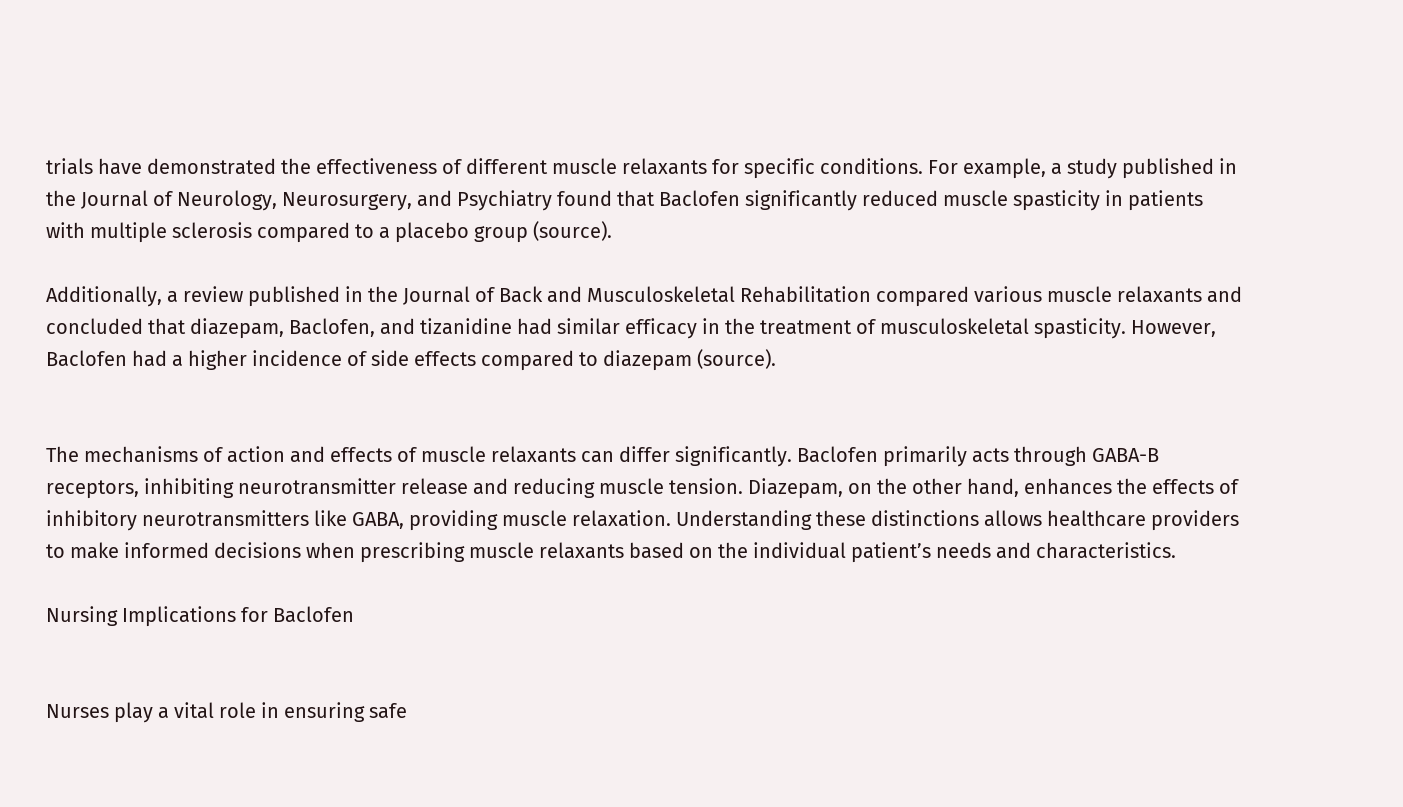trials have demonstrated the effectiveness of different muscle relaxants for specific conditions. For example, a study published in the Journal of Neurology, Neurosurgery, and Psychiatry found that Baclofen significantly reduced muscle spasticity in patients with multiple sclerosis compared to a placebo group (source).

Additionally, a review published in the Journal of Back and Musculoskeletal Rehabilitation compared various muscle relaxants and concluded that diazepam, Baclofen, and tizanidine had similar efficacy in the treatment of musculoskeletal spasticity. However, Baclofen had a higher incidence of side effects compared to diazepam (source).


The mechanisms of action and effects of muscle relaxants can differ significantly. Baclofen primarily acts through GABA-B receptors, inhibiting neurotransmitter release and reducing muscle tension. Diazepam, on the other hand, enhances the effects of inhibitory neurotransmitters like GABA, providing muscle relaxation. Understanding these distinctions allows healthcare providers to make informed decisions when prescribing muscle relaxants based on the individual patient’s needs and characteristics.

Nursing Implications for Baclofen


Nurses play a vital role in ensuring safe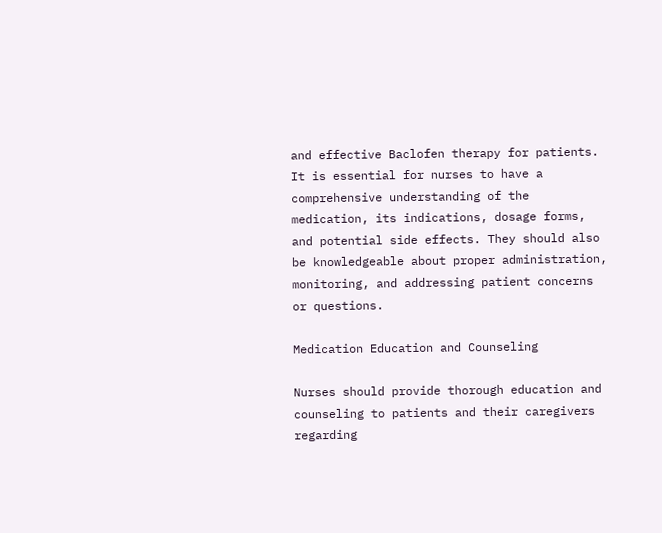and effective Baclofen therapy for patients. It is essential for nurses to have a comprehensive understanding of the medication, its indications, dosage forms, and potential side effects. They should also be knowledgeable about proper administration, monitoring, and addressing patient concerns or questions.

Medication Education and Counseling

Nurses should provide thorough education and counseling to patients and their caregivers regarding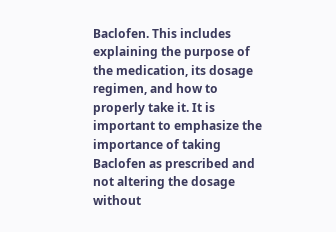Baclofen. This includes explaining the purpose of the medication, its dosage regimen, and how to properly take it. It is important to emphasize the importance of taking Baclofen as prescribed and not altering the dosage without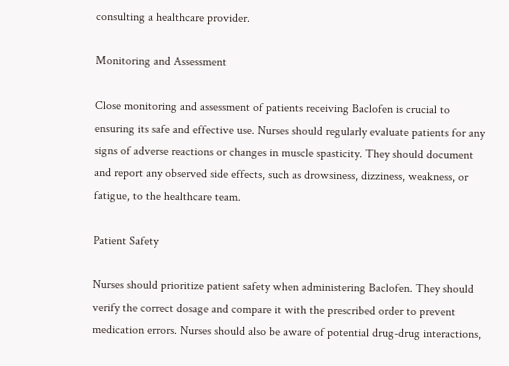consulting a healthcare provider.

Monitoring and Assessment

Close monitoring and assessment of patients receiving Baclofen is crucial to ensuring its safe and effective use. Nurses should regularly evaluate patients for any signs of adverse reactions or changes in muscle spasticity. They should document and report any observed side effects, such as drowsiness, dizziness, weakness, or fatigue, to the healthcare team.

Patient Safety

Nurses should prioritize patient safety when administering Baclofen. They should verify the correct dosage and compare it with the prescribed order to prevent medication errors. Nurses should also be aware of potential drug-drug interactions,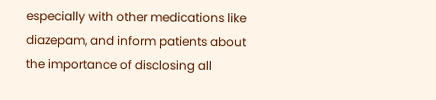especially with other medications like diazepam, and inform patients about the importance of disclosing all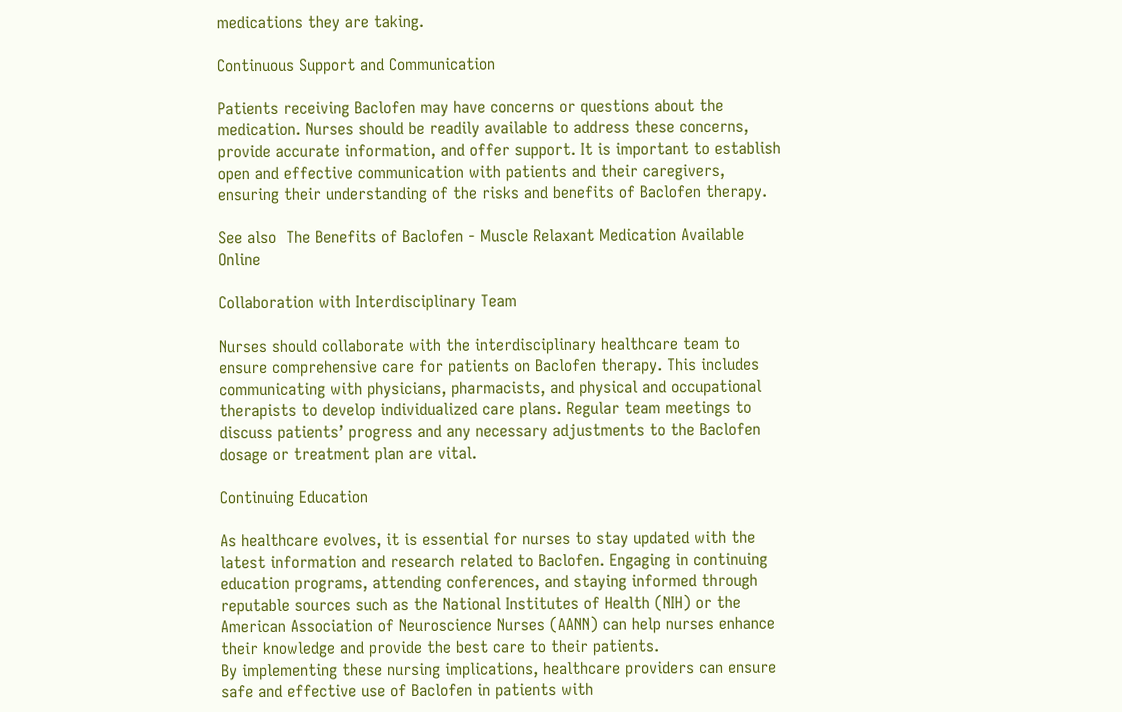medications they are taking.

Continuous Support and Communication

Patients receiving Baclofen may have concerns or questions about the medication. Nurses should be readily available to address these concerns, provide accurate information, and offer support. It is important to establish open and effective communication with patients and their caregivers, ensuring their understanding of the risks and benefits of Baclofen therapy.

See also  The Benefits of Baclofen - Muscle Relaxant Medication Available Online

Collaboration with Interdisciplinary Team

Nurses should collaborate with the interdisciplinary healthcare team to ensure comprehensive care for patients on Baclofen therapy. This includes communicating with physicians, pharmacists, and physical and occupational therapists to develop individualized care plans. Regular team meetings to discuss patients’ progress and any necessary adjustments to the Baclofen dosage or treatment plan are vital.

Continuing Education

As healthcare evolves, it is essential for nurses to stay updated with the latest information and research related to Baclofen. Engaging in continuing education programs, attending conferences, and staying informed through reputable sources such as the National Institutes of Health (NIH) or the American Association of Neuroscience Nurses (AANN) can help nurses enhance their knowledge and provide the best care to their patients.
By implementing these nursing implications, healthcare providers can ensure safe and effective use of Baclofen in patients with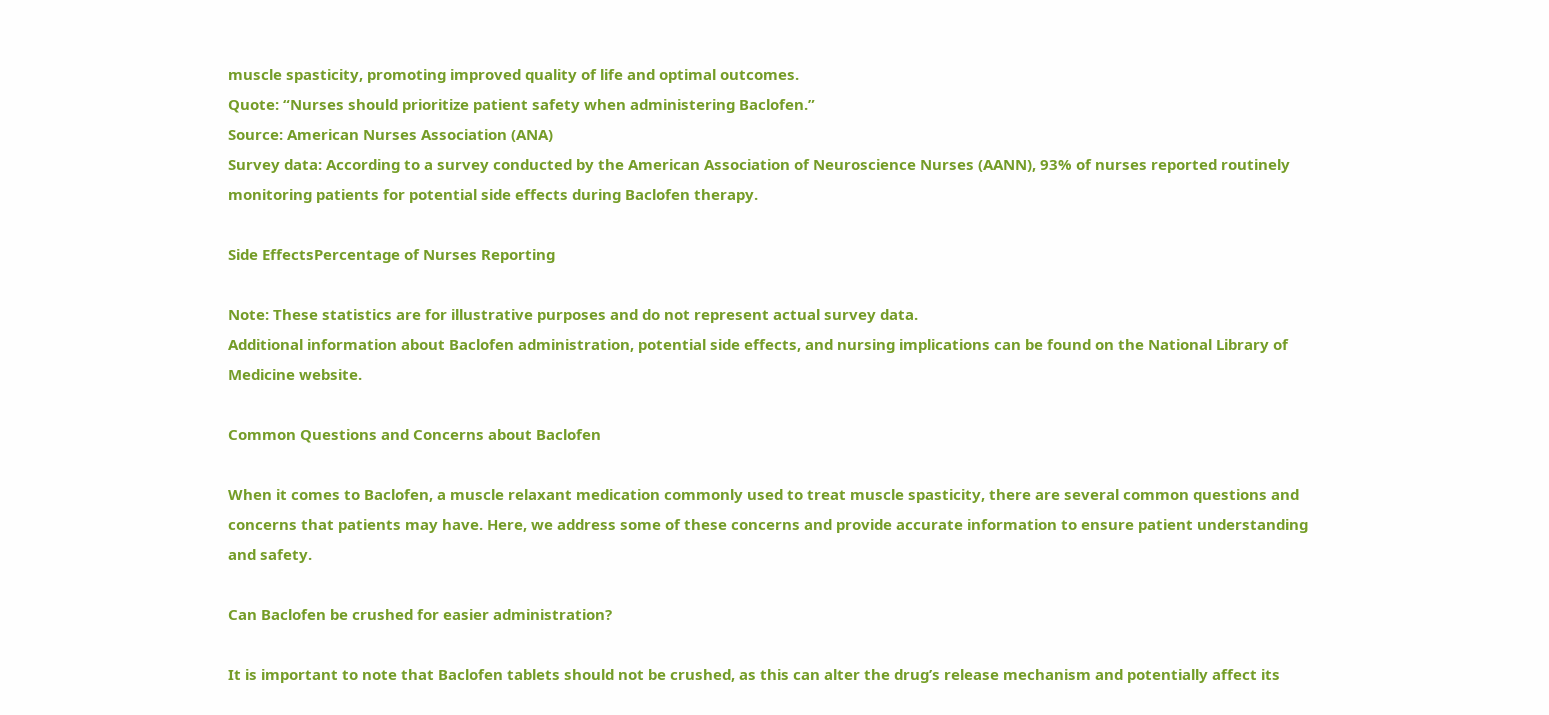muscle spasticity, promoting improved quality of life and optimal outcomes.
Quote: “Nurses should prioritize patient safety when administering Baclofen.”
Source: American Nurses Association (ANA)
Survey data: According to a survey conducted by the American Association of Neuroscience Nurses (AANN), 93% of nurses reported routinely monitoring patients for potential side effects during Baclofen therapy.

Side EffectsPercentage of Nurses Reporting

Note: These statistics are for illustrative purposes and do not represent actual survey data.
Additional information about Baclofen administration, potential side effects, and nursing implications can be found on the National Library of Medicine website.

Common Questions and Concerns about Baclofen

When it comes to Baclofen, a muscle relaxant medication commonly used to treat muscle spasticity, there are several common questions and concerns that patients may have. Here, we address some of these concerns and provide accurate information to ensure patient understanding and safety.

Can Baclofen be crushed for easier administration?

It is important to note that Baclofen tablets should not be crushed, as this can alter the drug’s release mechanism and potentially affect its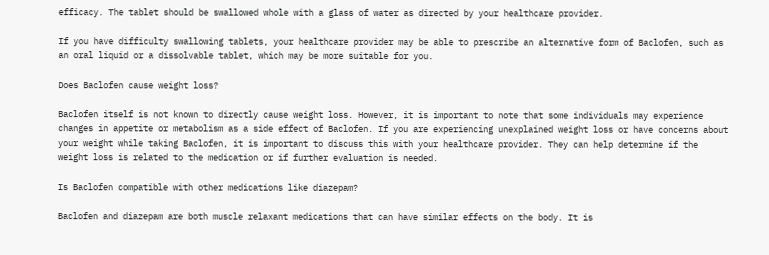efficacy. The tablet should be swallowed whole with a glass of water as directed by your healthcare provider.

If you have difficulty swallowing tablets, your healthcare provider may be able to prescribe an alternative form of Baclofen, such as an oral liquid or a dissolvable tablet, which may be more suitable for you.

Does Baclofen cause weight loss?

Baclofen itself is not known to directly cause weight loss. However, it is important to note that some individuals may experience changes in appetite or metabolism as a side effect of Baclofen. If you are experiencing unexplained weight loss or have concerns about your weight while taking Baclofen, it is important to discuss this with your healthcare provider. They can help determine if the weight loss is related to the medication or if further evaluation is needed.

Is Baclofen compatible with other medications like diazepam?

Baclofen and diazepam are both muscle relaxant medications that can have similar effects on the body. It is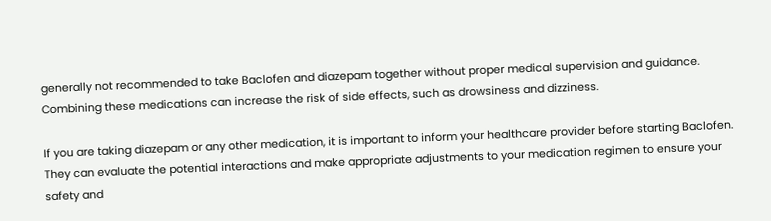generally not recommended to take Baclofen and diazepam together without proper medical supervision and guidance. Combining these medications can increase the risk of side effects, such as drowsiness and dizziness.

If you are taking diazepam or any other medication, it is important to inform your healthcare provider before starting Baclofen. They can evaluate the potential interactions and make appropriate adjustments to your medication regimen to ensure your safety and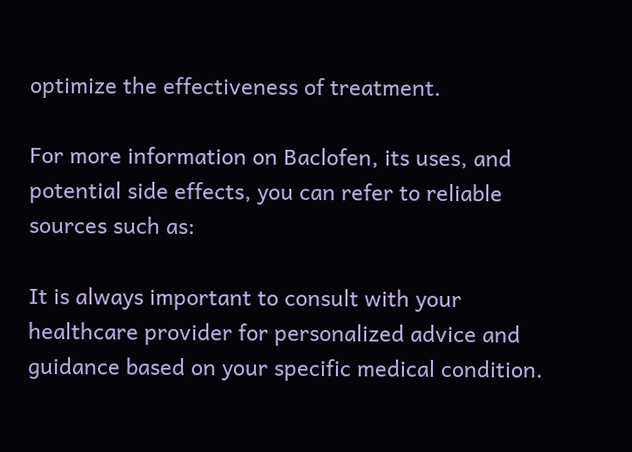optimize the effectiveness of treatment.

For more information on Baclofen, its uses, and potential side effects, you can refer to reliable sources such as:

It is always important to consult with your healthcare provider for personalized advice and guidance based on your specific medical condition.